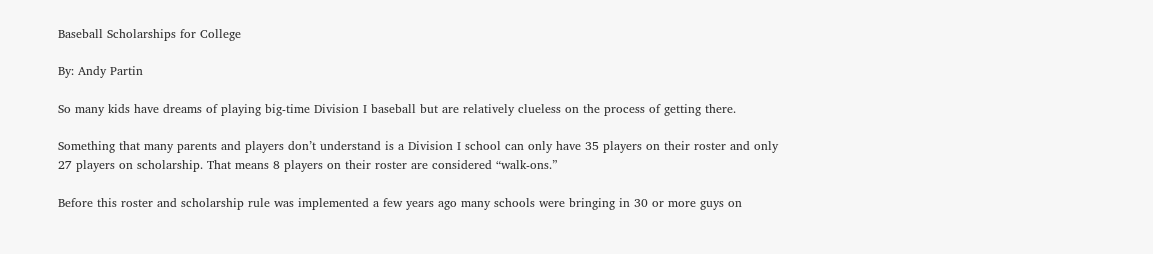Baseball Scholarships for College

By: Andy Partin

So many kids have dreams of playing big-time Division I baseball but are relatively clueless on the process of getting there.

Something that many parents and players don’t understand is a Division I school can only have 35 players on their roster and only 27 players on scholarship. That means 8 players on their roster are considered “walk-ons.”

Before this roster and scholarship rule was implemented a few years ago many schools were bringing in 30 or more guys on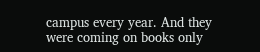campus every year. And they were coming on books only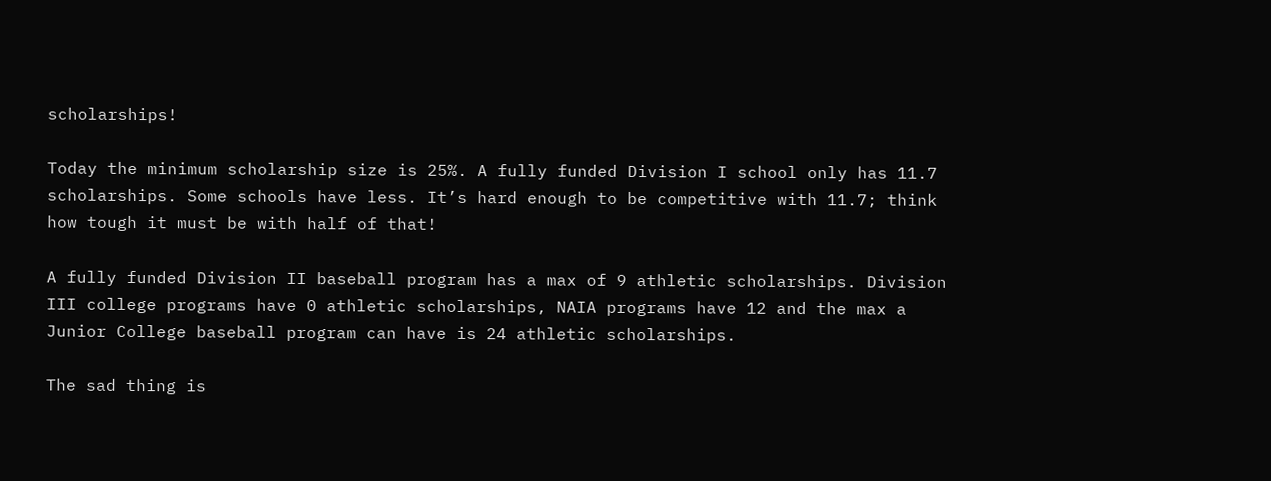scholarships!

Today the minimum scholarship size is 25%. A fully funded Division I school only has 11.7 scholarships. Some schools have less. It’s hard enough to be competitive with 11.7; think how tough it must be with half of that!

A fully funded Division II baseball program has a max of 9 athletic scholarships. Division III college programs have 0 athletic scholarships, NAIA programs have 12 and the max a Junior College baseball program can have is 24 athletic scholarships.

The sad thing is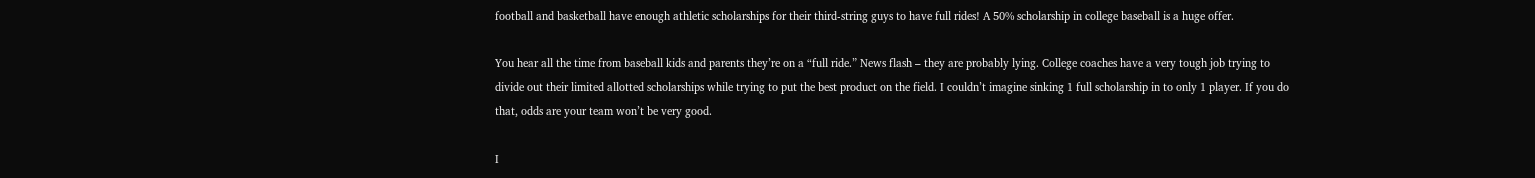football and basketball have enough athletic scholarships for their third-string guys to have full rides! A 50% scholarship in college baseball is a huge offer.

You hear all the time from baseball kids and parents they’re on a “full ride.” News flash – they are probably lying. College coaches have a very tough job trying to divide out their limited allotted scholarships while trying to put the best product on the field. I couldn’t imagine sinking 1 full scholarship in to only 1 player. If you do that, odds are your team won’t be very good.

I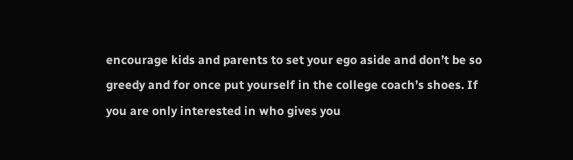encourage kids and parents to set your ego aside and don’t be so greedy and for once put yourself in the college coach’s shoes. If you are only interested in who gives you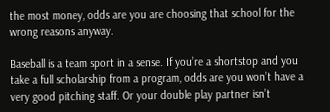the most money, odds are you are choosing that school for the wrong reasons anyway.

Baseball is a team sport in a sense. If you’re a shortstop and you take a full scholarship from a program, odds are you won’t have a very good pitching staff. Or your double play partner isn’t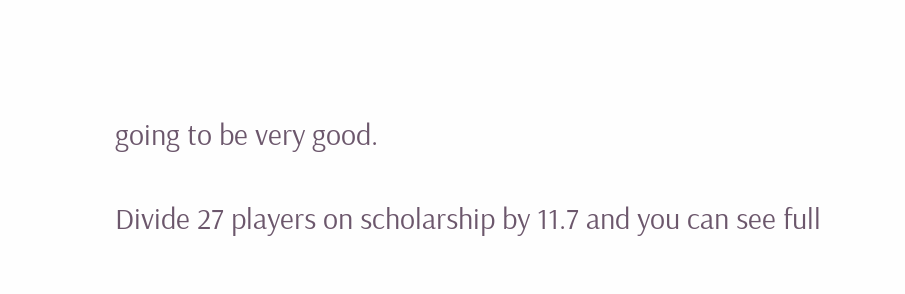going to be very good.

Divide 27 players on scholarship by 11.7 and you can see full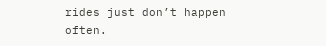rides just don’t happen often.